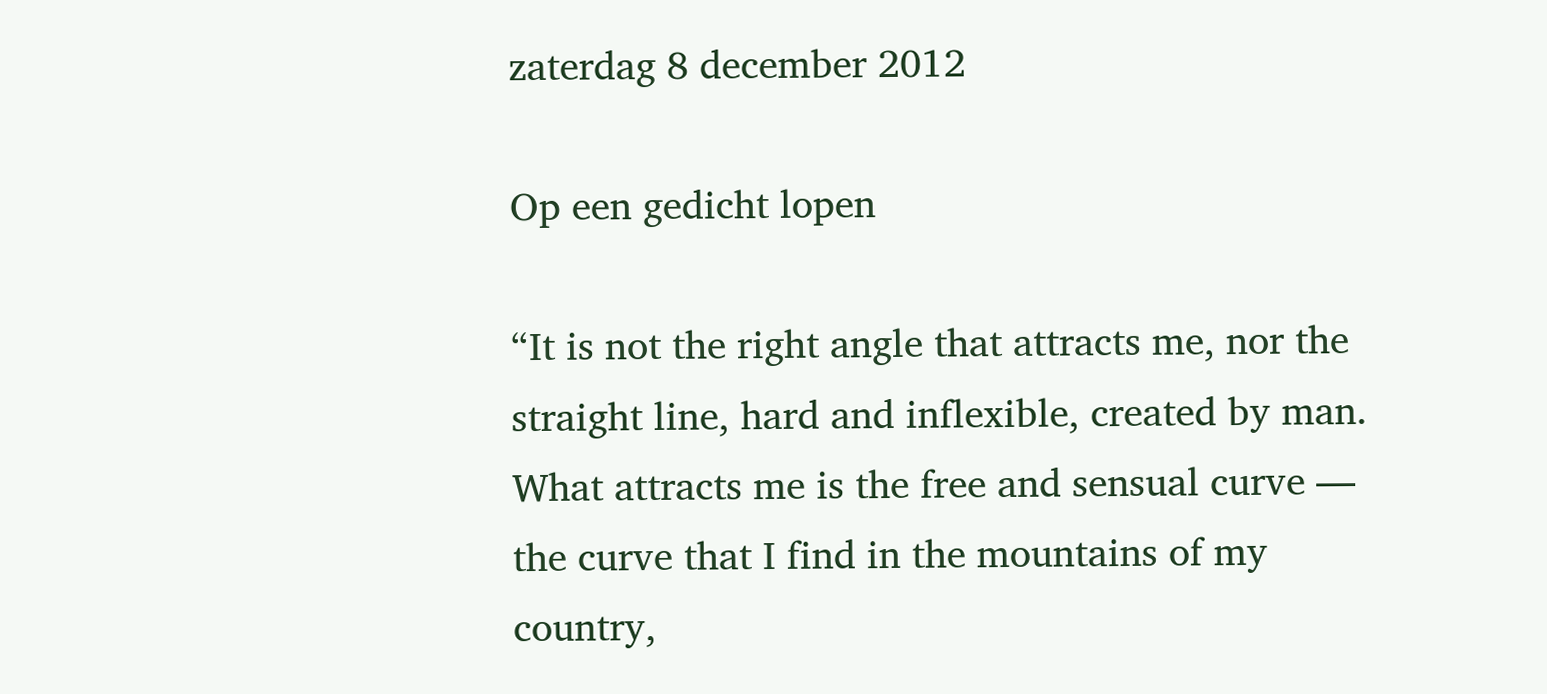zaterdag 8 december 2012

Op een gedicht lopen

“It is not the right angle that attracts me, nor the straight line, hard and inflexible, created by man. What attracts me is the free and sensual curve — the curve that I find in the mountains of my country,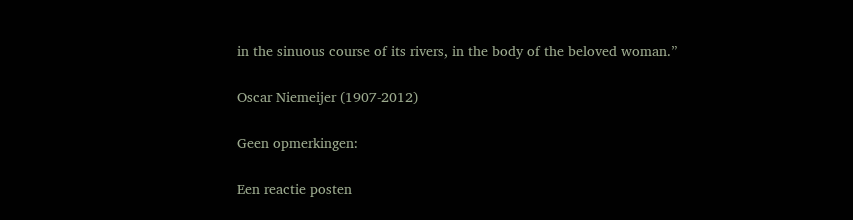in the sinuous course of its rivers, in the body of the beloved woman.”

Oscar Niemeijer (1907-2012)

Geen opmerkingen:

Een reactie posten